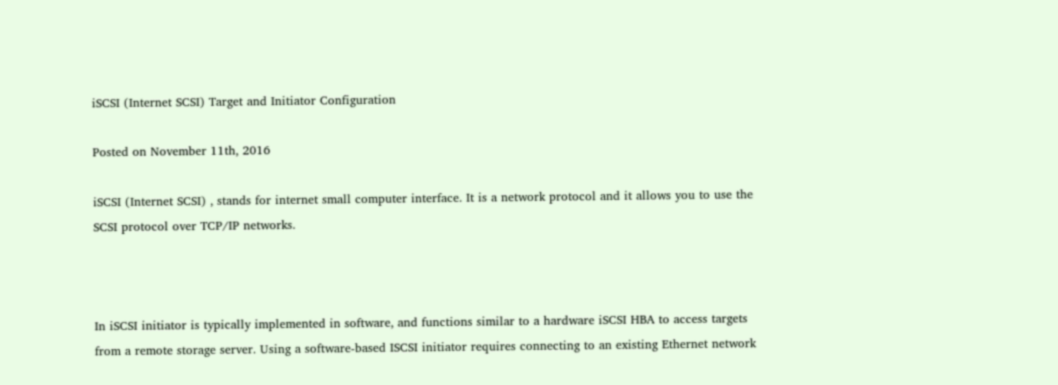iSCSI (Internet SCSI) Target and Initiator Configuration

Posted on November 11th, 2016

iSCSI (Internet SCSI) , stands for internet small computer interface. It is a network protocol and it allows you to use the SCSI protocol over TCP/IP networks.



In iSCSI initiator is typically implemented in software, and functions similar to a hardware iSCSI HBA to access targets from a remote storage server. Using a software-based ISCSI initiator requires connecting to an existing Ethernet network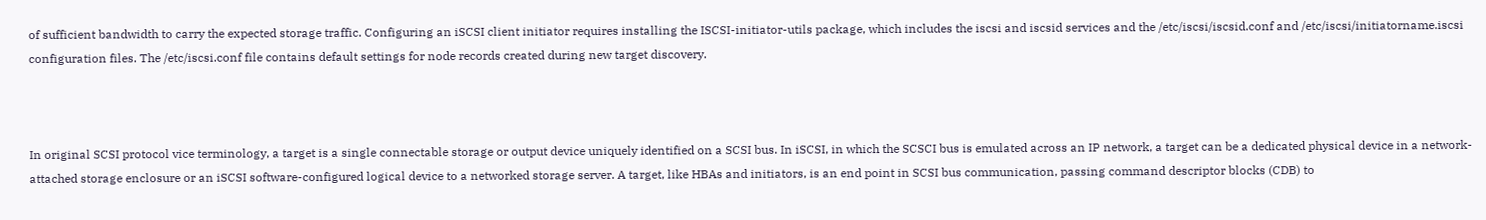of sufficient bandwidth to carry the expected storage traffic. Configuring an iSCSI client initiator requires installing the ISCSI-initiator-utils package, which includes the iscsi and iscsid services and the /etc/iscsi/iscsid.conf and /etc/iscsi/initiatorname.iscsi configuration files. The /etc/iscsi.conf file contains default settings for node records created during new target discovery.



In original SCSI protocol vice terminology, a target is a single connectable storage or output device uniquely identified on a SCSI bus. In iSCSI, in which the SCSCI bus is emulated across an IP network, a target can be a dedicated physical device in a network-attached storage enclosure or an iSCSI software-configured logical device to a networked storage server. A target, like HBAs and initiators, is an end point in SCSI bus communication, passing command descriptor blocks (CDB) to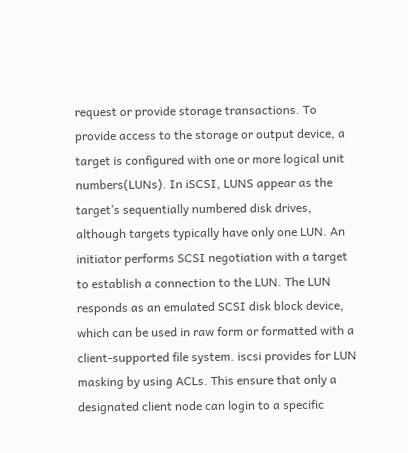request or provide storage transactions. To provide access to the storage or output device, a target is configured with one or more logical unit numbers(LUNs). In iSCSI, LUNS appear as the target’s sequentially numbered disk drives, although targets typically have only one LUN. An initiator performs SCSI negotiation with a target to establish a connection to the LUN. The LUN responds as an emulated SCSI disk block device, which can be used in raw form or formatted with a client-supported file system. iscsi provides for LUN masking by using ACLs. This ensure that only a designated client node can login to a specific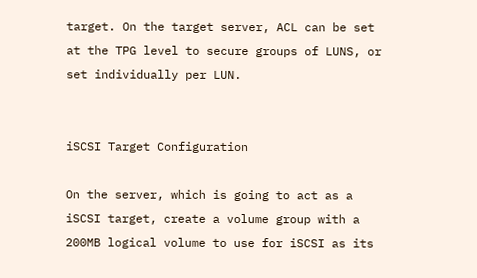target. On the target server, ACL can be set at the TPG level to secure groups of LUNS, or set individually per LUN.


iSCSI Target Configuration

On the server, which is going to act as a iSCSI target, create a volume group with a 200MB logical volume to use for iSCSI as its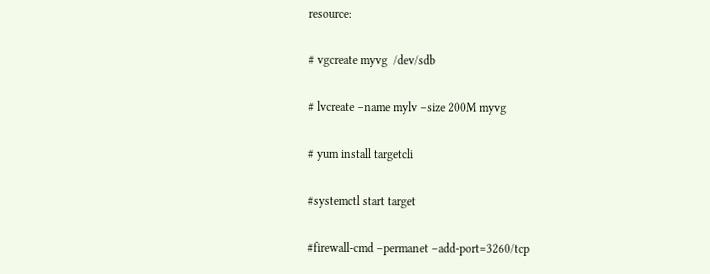resource:

# vgcreate myvg  /dev/sdb

# lvcreate –name mylv –size 200M myvg

# yum install targetcli

#systemctl start target

#firewall-cmd –permanet –add-port=3260/tcp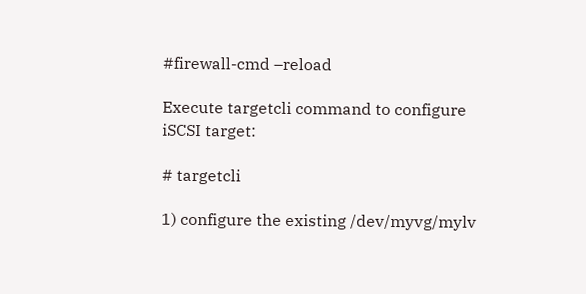#firewall-cmd –reload

Execute targetcli command to configure iSCSI target:

# targetcli

1) configure the existing /dev/myvg/mylv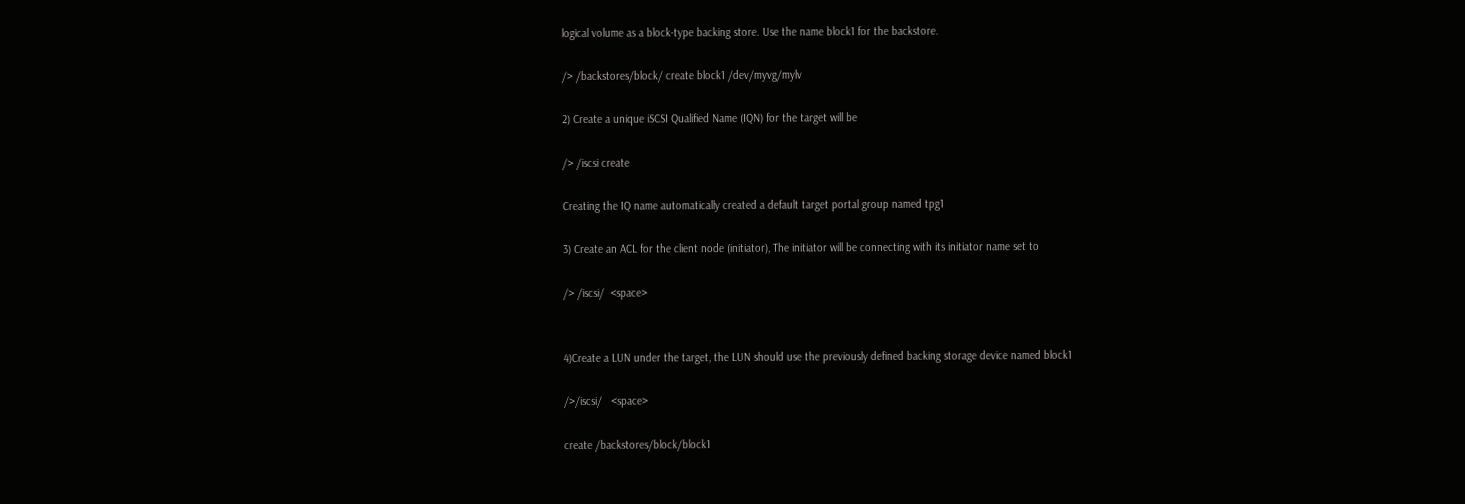logical volume as a block-type backing store. Use the name block1 for the backstore.

/> /backstores/block/ create block1 /dev/myvg/mylv

2) Create a unique iSCSI Qualified Name (IQN) for the target will be

/> /iscsi create

Creating the IQ name automatically created a default target portal group named tpg1

3) Create an ACL for the client node (initiator), The initiator will be connecting with its initiator name set to

/> /iscsi/  <space>


4)Create a LUN under the target, the LUN should use the previously defined backing storage device named block1

/>/iscsi/   <space>

create /backstores/block/block1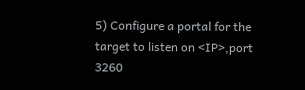5) Configure a portal for the target to listen on <IP>,port 3260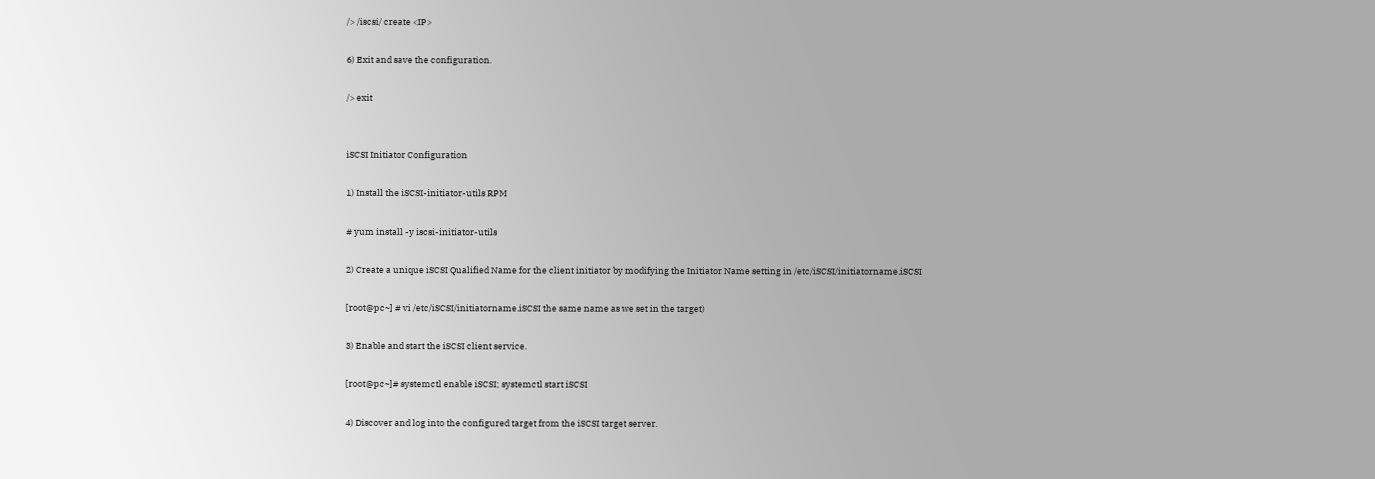/> /iscsi/ create <IP>

6) Exit and save the configuration.

/> exit


iSCSI Initiator Configuration

1) Install the iSCSI-initiator-utils RPM

# yum install -y iscsi-initiator-utils

2) Create a unique iSCSI Qualified Name for the client initiator by modifying the Initiator Name setting in /etc/iSCSI/initiatorname.iSCSI

[root@pc~] # vi /etc/iSCSI/initiatorname.iSCSI the same name as we set in the target)

3) Enable and start the iSCSI client service.

[root@pc~]# systemctl enable iSCSI; systemctl start iSCSI

4) Discover and log into the configured target from the iSCSI target server.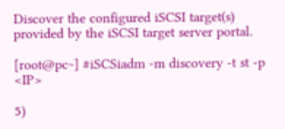Discover the configured iSCSI target(s) provided by the iSCSI target server portal.

[root@pc~] #iSCSiadm -m discovery -t st -p <IP>

5)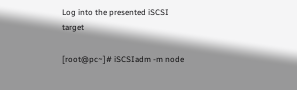Log into the presented iSCSI target

[root@pc~]# iSCSIadm -m node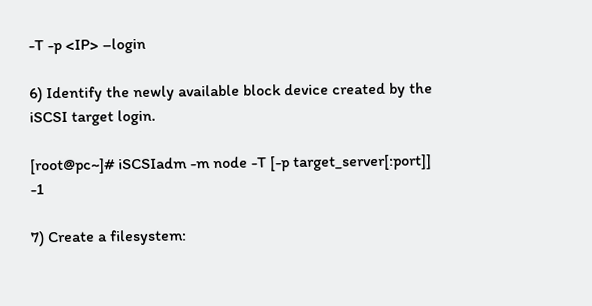-T -p <IP> –login

6) Identify the newly available block device created by the iSCSI target login.

[root@pc~]# iSCSIadm -m node -T [-p target_server[:port]] -1

7) Create a filesystem: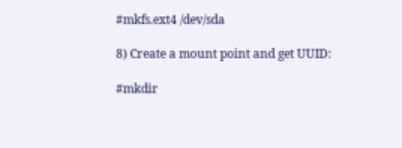#mkfs.ext4 /dev/sda

8) Create a mount point and get UUID:

#mkdir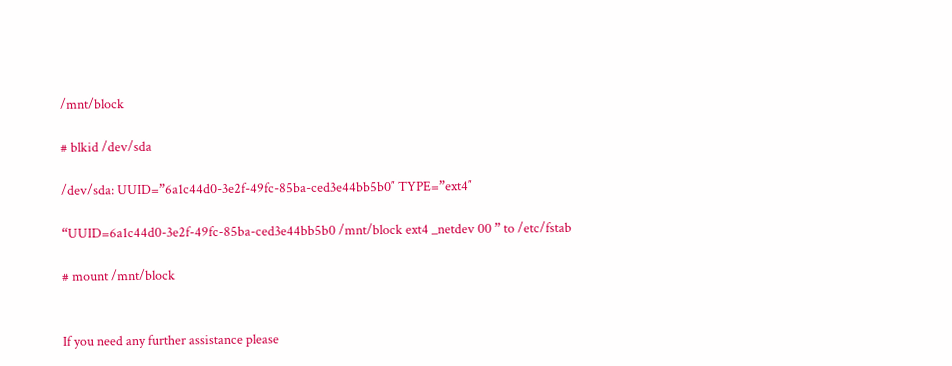/mnt/block

# blkid /dev/sda

/dev/sda: UUID=”6a1c44d0-3e2f-49fc-85ba-ced3e44bb5b0″ TYPE=”ext4″

“UUID=6a1c44d0-3e2f-49fc-85ba-ced3e44bb5b0 /mnt/block ext4 _netdev 00 ” to /etc/fstab

# mount /mnt/block


If you need any further assistance please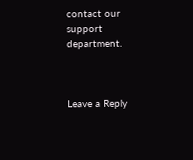contact our support department.



Leave a Reply